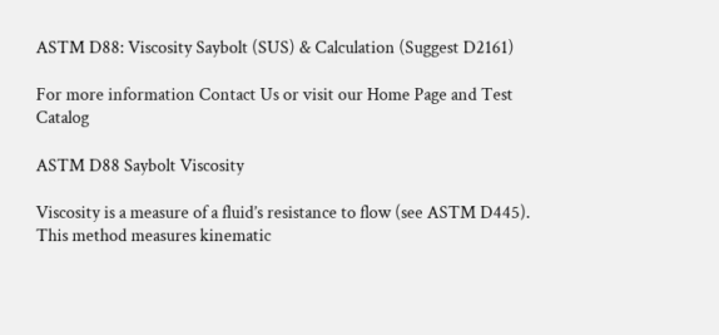ASTM D88: Viscosity Saybolt (SUS) & Calculation (Suggest D2161)

For more information Contact Us or visit our Home Page and Test Catalog

ASTM D88 Saybolt Viscosity

Viscosity is a measure of a fluid’s resistance to flow (see ASTM D445).  This method measures kinematic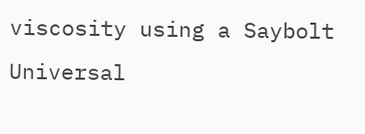viscosity using a Saybolt Universal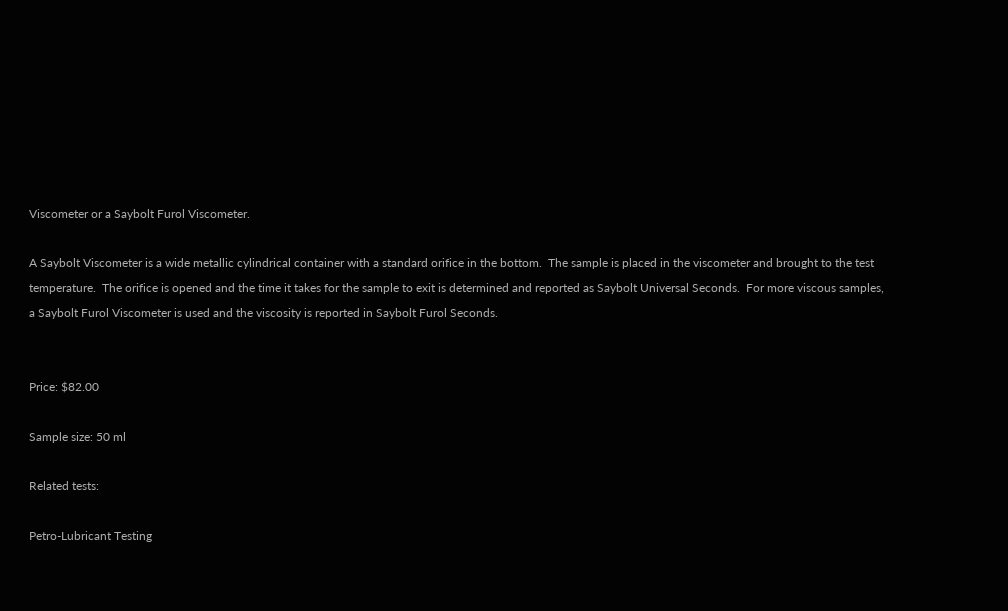Viscometer or a Saybolt Furol Viscometer.

A Saybolt Viscometer is a wide metallic cylindrical container with a standard orifice in the bottom.  The sample is placed in the viscometer and brought to the test temperature.  The orifice is opened and the time it takes for the sample to exit is determined and reported as Saybolt Universal Seconds.  For more viscous samples, a Saybolt Furol Viscometer is used and the viscosity is reported in Saybolt Furol Seconds.


Price: $82.00

Sample size: 50 ml

Related tests:

Petro-Lubricant Testing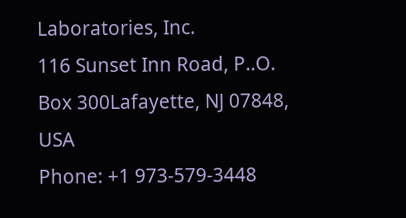Laboratories, Inc.
116 Sunset Inn Road, P..O. Box 300Lafayette, NJ 07848, USA
Phone: +1 973-579-3448